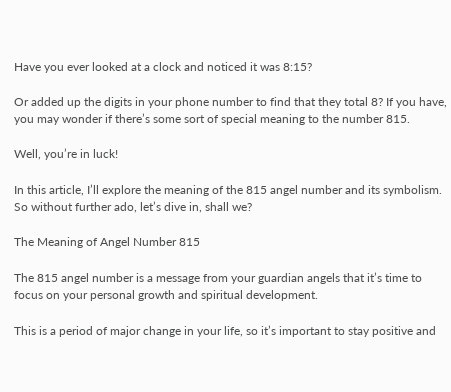Have you ever looked at a clock and noticed it was 8:15?

Or added up the digits in your phone number to find that they total 8? If you have, you may wonder if there’s some sort of special meaning to the number 815.

Well, you’re in luck!

In this article, I’ll explore the meaning of the 815 angel number and its symbolism. So without further ado, let’s dive in, shall we?

The Meaning of Angel Number 815

The 815 angel number is a message from your guardian angels that it’s time to focus on your personal growth and spiritual development.

This is a period of major change in your life, so it’s important to stay positive and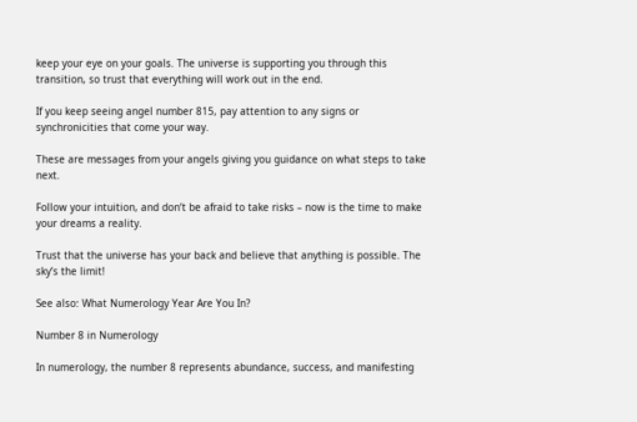keep your eye on your goals. The universe is supporting you through this transition, so trust that everything will work out in the end.

If you keep seeing angel number 815, pay attention to any signs or synchronicities that come your way.

These are messages from your angels giving you guidance on what steps to take next.

Follow your intuition, and don’t be afraid to take risks – now is the time to make your dreams a reality.

Trust that the universe has your back and believe that anything is possible. The sky’s the limit!

See also: What Numerology Year Are You In?

Number 8 in Numerology

In numerology, the number 8 represents abundance, success, and manifesting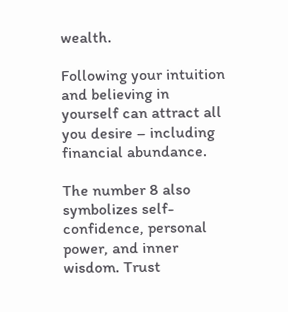wealth.

Following your intuition and believing in yourself can attract all you desire – including financial abundance.

The number 8 also symbolizes self-confidence, personal power, and inner wisdom. Trust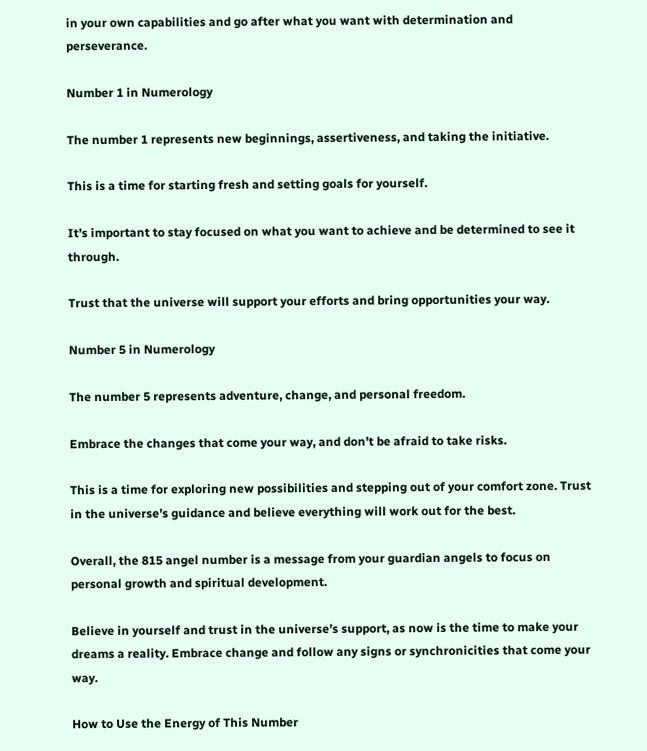in your own capabilities and go after what you want with determination and perseverance.

Number 1 in Numerology

The number 1 represents new beginnings, assertiveness, and taking the initiative.

This is a time for starting fresh and setting goals for yourself.

It’s important to stay focused on what you want to achieve and be determined to see it through.

Trust that the universe will support your efforts and bring opportunities your way.

Number 5 in Numerology

The number 5 represents adventure, change, and personal freedom.

Embrace the changes that come your way, and don’t be afraid to take risks.

This is a time for exploring new possibilities and stepping out of your comfort zone. Trust in the universe’s guidance and believe everything will work out for the best.

Overall, the 815 angel number is a message from your guardian angels to focus on personal growth and spiritual development.

Believe in yourself and trust in the universe’s support, as now is the time to make your dreams a reality. Embrace change and follow any signs or synchronicities that come your way.

How to Use the Energy of This Number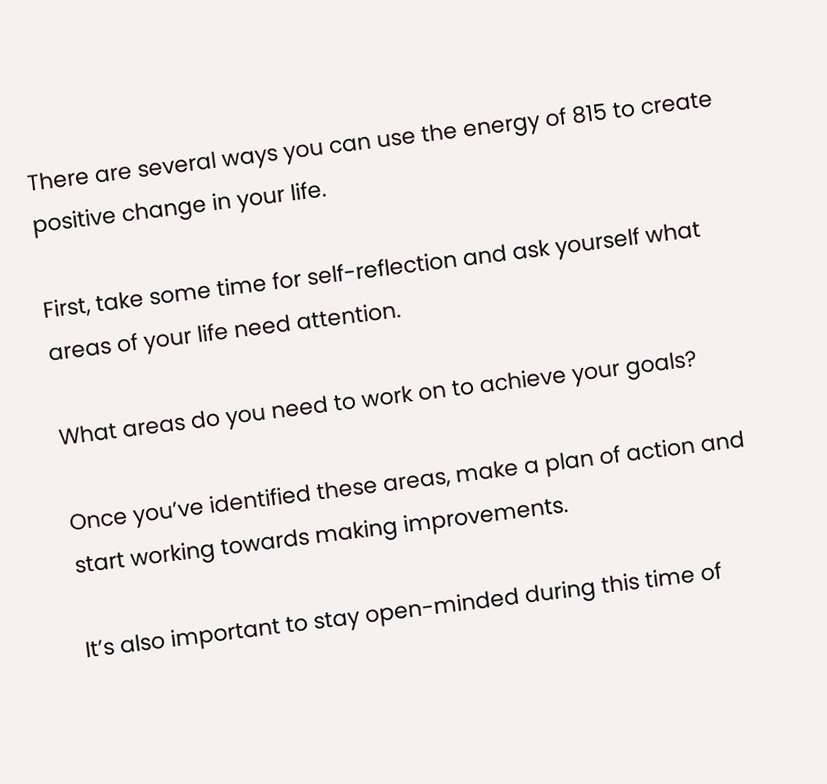There are several ways you can use the energy of 815 to create positive change in your life.

First, take some time for self-reflection and ask yourself what areas of your life need attention.

What areas do you need to work on to achieve your goals?

Once you’ve identified these areas, make a plan of action and start working towards making improvements.

It’s also important to stay open-minded during this time of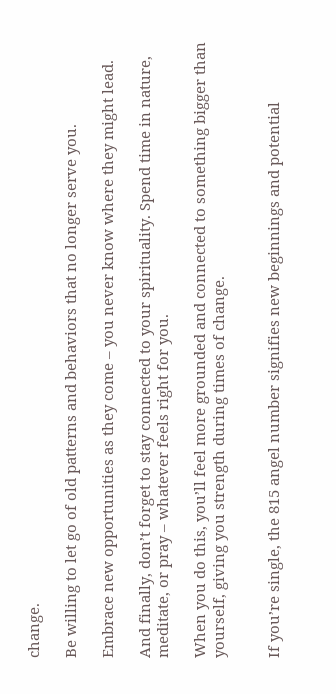change.

Be willing to let go of old patterns and behaviors that no longer serve you.

Embrace new opportunities as they come – you never know where they might lead.

And finally, don’t forget to stay connected to your spirituality. Spend time in nature, meditate, or pray – whatever feels right for you.

When you do this, you’ll feel more grounded and connected to something bigger than yourself, giving you strength during times of change.


If you’re single, the 815 angel number signifies new beginnings and potential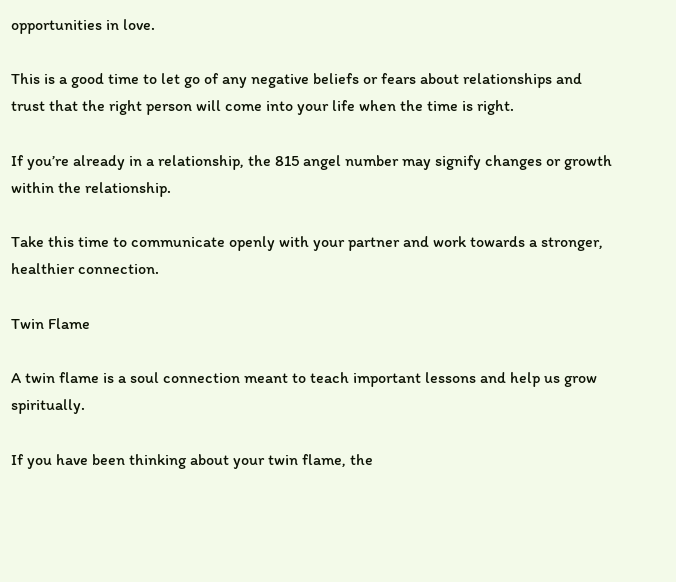opportunities in love.

This is a good time to let go of any negative beliefs or fears about relationships and trust that the right person will come into your life when the time is right.

If you’re already in a relationship, the 815 angel number may signify changes or growth within the relationship.

Take this time to communicate openly with your partner and work towards a stronger, healthier connection.

Twin Flame

A twin flame is a soul connection meant to teach important lessons and help us grow spiritually.

If you have been thinking about your twin flame, the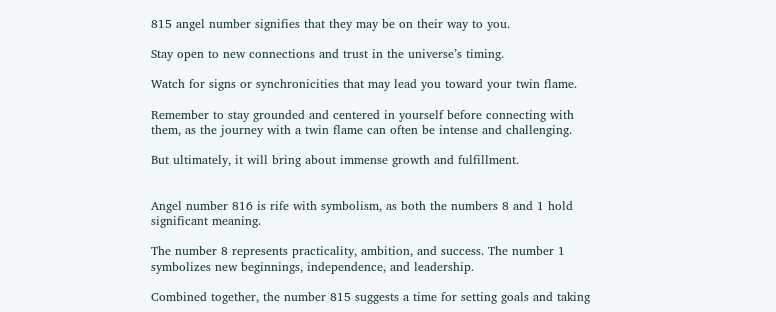815 angel number signifies that they may be on their way to you.

Stay open to new connections and trust in the universe’s timing.

Watch for signs or synchronicities that may lead you toward your twin flame.

Remember to stay grounded and centered in yourself before connecting with them, as the journey with a twin flame can often be intense and challenging.

But ultimately, it will bring about immense growth and fulfillment.


Angel number 816 is rife with symbolism, as both the numbers 8 and 1 hold significant meaning.

The number 8 represents practicality, ambition, and success. The number 1 symbolizes new beginnings, independence, and leadership.

Combined together, the number 815 suggests a time for setting goals and taking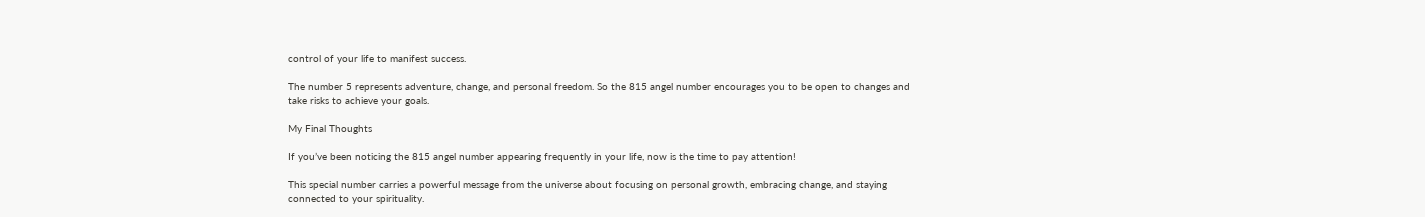control of your life to manifest success.

The number 5 represents adventure, change, and personal freedom. So the 815 angel number encourages you to be open to changes and take risks to achieve your goals.

My Final Thoughts

If you’ve been noticing the 815 angel number appearing frequently in your life, now is the time to pay attention!

This special number carries a powerful message from the universe about focusing on personal growth, embracing change, and staying connected to your spirituality.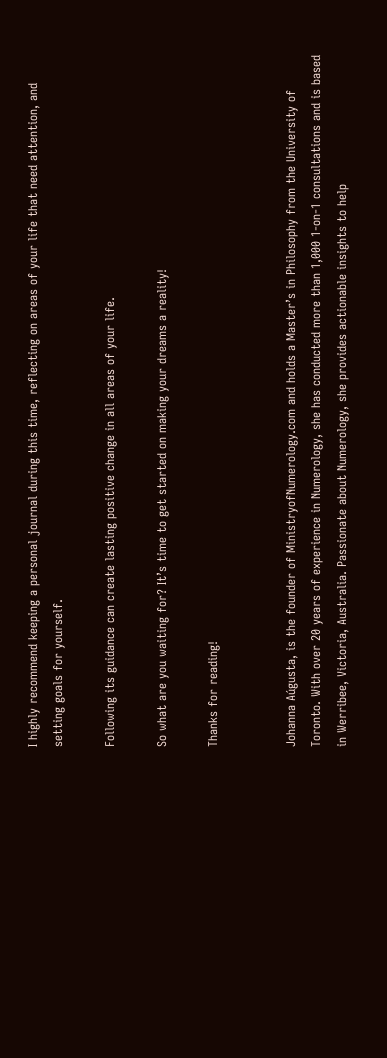I highly recommend keeping a personal journal during this time, reflecting on areas of your life that need attention, and setting goals for yourself.

Following its guidance can create lasting positive change in all areas of your life.

So what are you waiting for? It’s time to get started on making your dreams a reality!

Thanks for reading!


Johanna Aúgusta, is the founder of MinistryofNumerology.com and holds a Master’s in Philosophy from the University of Toronto. With over 20 years of experience in Numerology, she has conducted more than 1,000 1-on-1 consultations and is based in Werribee, Victoria, Australia. Passionate about Numerology, she provides actionable insights to help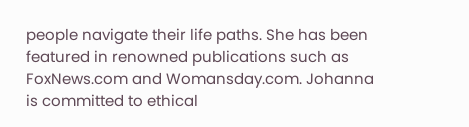people navigate their life paths. She has been featured in renowned publications such as FoxNews.com and Womansday.com. Johanna is committed to ethical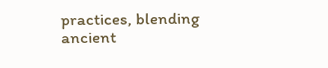practices, blending ancient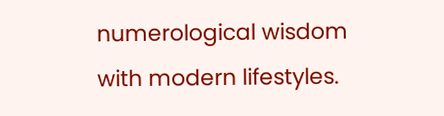numerological wisdom with modern lifestyles.